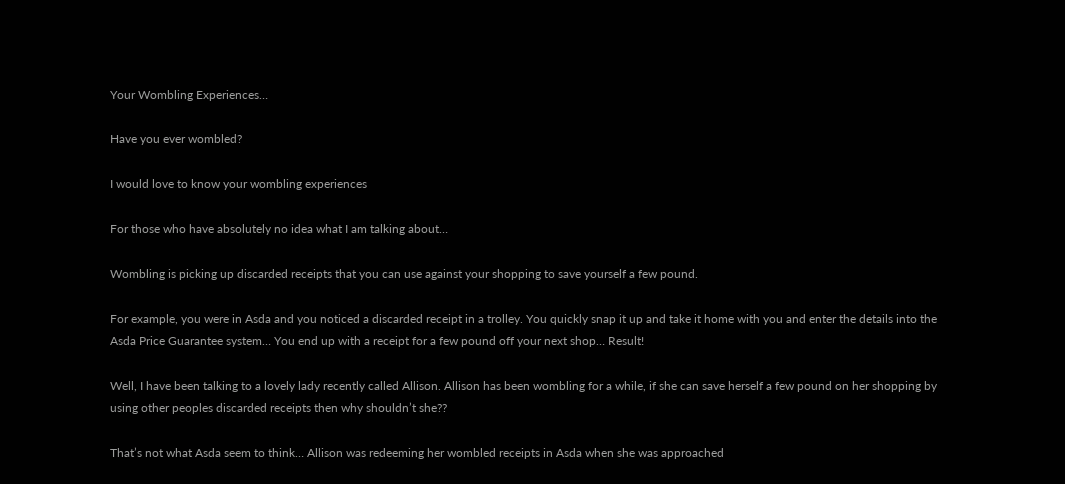Your Wombling Experiences…

Have you ever wombled?

I would love to know your wombling experiences

For those who have absolutely no idea what I am talking about…

Wombling is picking up discarded receipts that you can use against your shopping to save yourself a few pound.

For example, you were in Asda and you noticed a discarded receipt in a trolley. You quickly snap it up and take it home with you and enter the details into the Asda Price Guarantee system… You end up with a receipt for a few pound off your next shop… Result!

Well, I have been talking to a lovely lady recently called Allison. Allison has been wombling for a while, if she can save herself a few pound on her shopping by using other peoples discarded receipts then why shouldn’t she??

That’s not what Asda seem to think… Allison was redeeming her wombled receipts in Asda when she was approached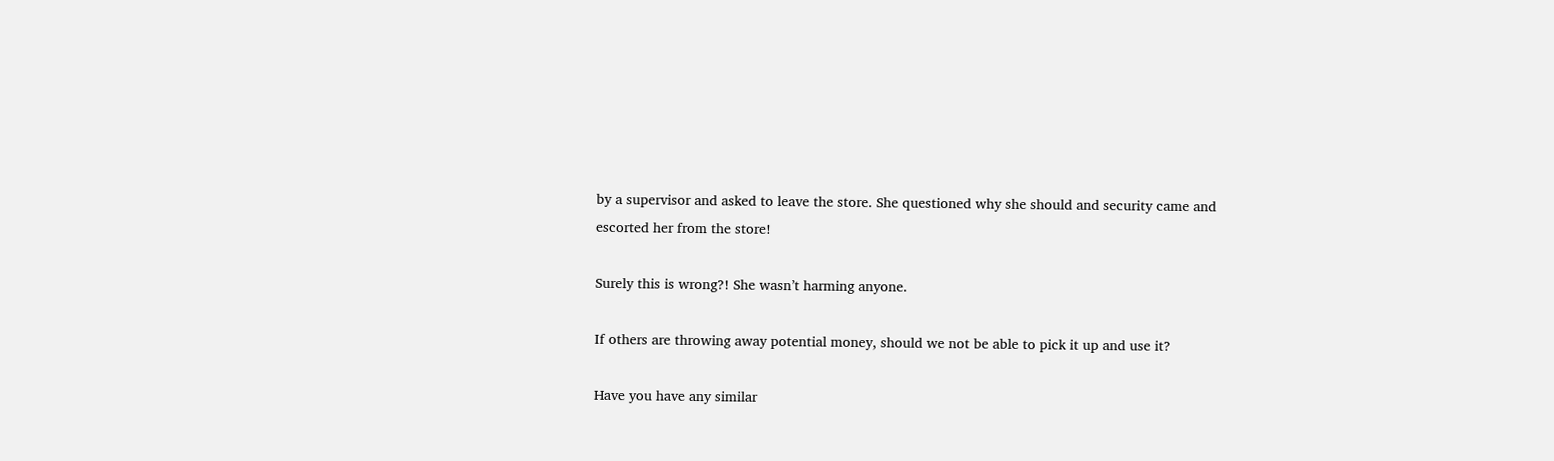by a supervisor and asked to leave the store. She questioned why she should and security came and escorted her from the store!

Surely this is wrong?! She wasn’t harming anyone.

If others are throwing away potential money, should we not be able to pick it up and use it?

Have you have any similar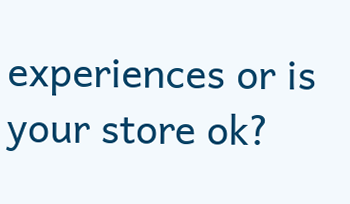experiences or is your store ok?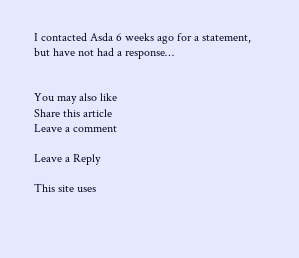I contacted Asda 6 weeks ago for a statement, but have not had a response…


You may also like
Share this article
Leave a comment

Leave a Reply

This site uses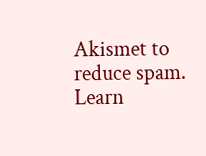Akismet to reduce spam. Learn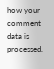how your comment data is processed.